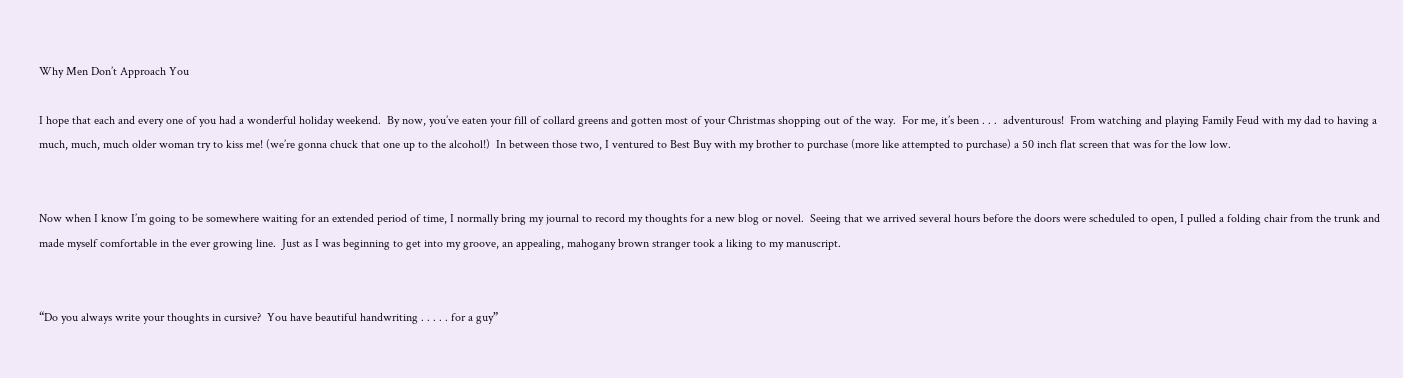Why Men Don’t Approach You

I hope that each and every one of you had a wonderful holiday weekend.  By now, you’ve eaten your fill of collard greens and gotten most of your Christmas shopping out of the way.  For me, it’s been . . .  adventurous!  From watching and playing Family Feud with my dad to having a much, much, much older woman try to kiss me! (we’re gonna chuck that one up to the alcohol!)  In between those two, I ventured to Best Buy with my brother to purchase (more like attempted to purchase) a 50 inch flat screen that was for the low low.


Now when I know I’m going to be somewhere waiting for an extended period of time, I normally bring my journal to record my thoughts for a new blog or novel.  Seeing that we arrived several hours before the doors were scheduled to open, I pulled a folding chair from the trunk and made myself comfortable in the ever growing line.  Just as I was beginning to get into my groove, an appealing, mahogany brown stranger took a liking to my manuscript.


“Do you always write your thoughts in cursive?  You have beautiful handwriting . . . . . for a guy”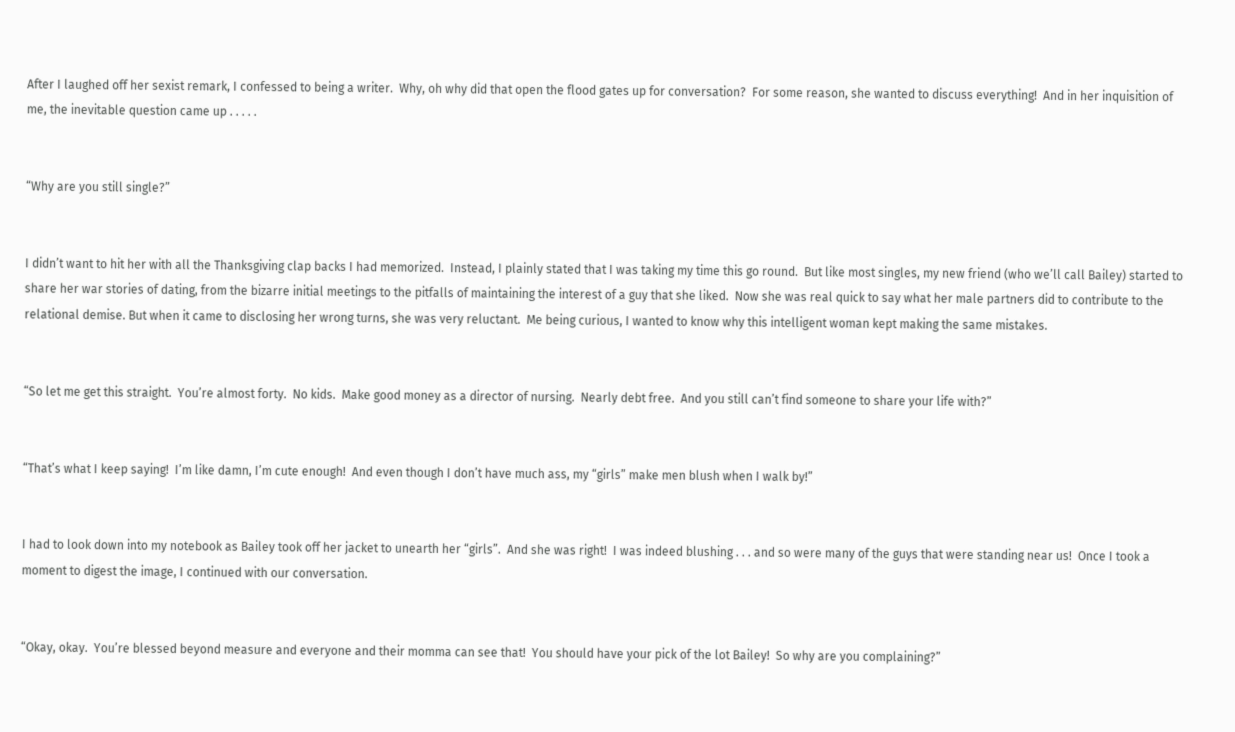After I laughed off her sexist remark, I confessed to being a writer.  Why, oh why did that open the flood gates up for conversation?  For some reason, she wanted to discuss everything!  And in her inquisition of me, the inevitable question came up . . . . .


“Why are you still single?”


I didn’t want to hit her with all the Thanksgiving clap backs I had memorized.  Instead, I plainly stated that I was taking my time this go round.  But like most singles, my new friend (who we’ll call Bailey) started to share her war stories of dating, from the bizarre initial meetings to the pitfalls of maintaining the interest of a guy that she liked.  Now she was real quick to say what her male partners did to contribute to the relational demise. But when it came to disclosing her wrong turns, she was very reluctant.  Me being curious, I wanted to know why this intelligent woman kept making the same mistakes.


“So let me get this straight.  You’re almost forty.  No kids.  Make good money as a director of nursing.  Nearly debt free.  And you still can’t find someone to share your life with?”


“That’s what I keep saying!  I’m like damn, I’m cute enough!  And even though I don’t have much ass, my “girls” make men blush when I walk by!”


I had to look down into my notebook as Bailey took off her jacket to unearth her “girls”.  And she was right!  I was indeed blushing . . . and so were many of the guys that were standing near us!  Once I took a moment to digest the image, I continued with our conversation.


“Okay, okay.  You’re blessed beyond measure and everyone and their momma can see that!  You should have your pick of the lot Bailey!  So why are you complaining?”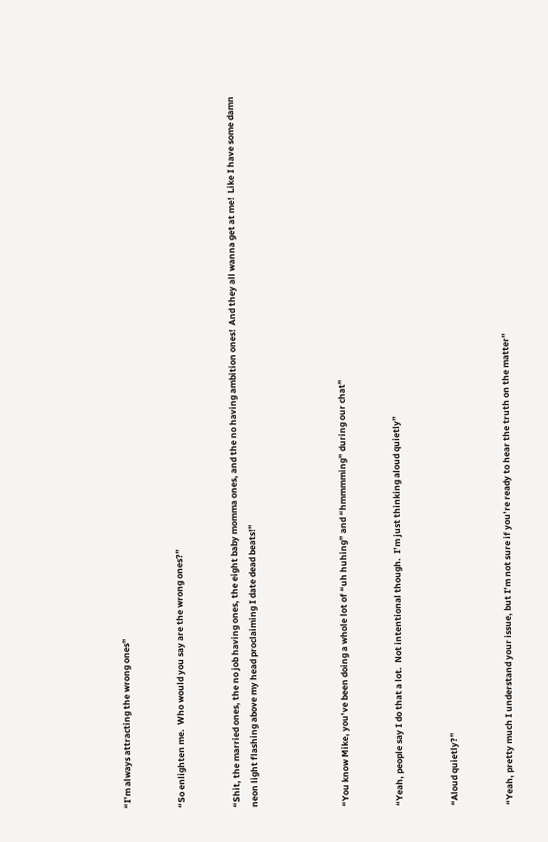“I’m always attracting the wrong ones”


“So enlighten me.  Who would you say are the wrong ones?”


“Shit, the married ones, the no job having ones, the eight baby momma ones, and the no having ambition ones!  And they all wanna get at me!  Like I have some damn neon light flashing above my head proclaiming I date dead beats!”




“You know Mike, you’ve been doing a whole lot of “uh huhing” and “hmmmming” during our chat”


“Yeah, people say I do that a lot.  Not intentional though.  I’m just thinking aloud quietly”


“Aloud quietly?”


“Yeah, pretty much I understand your issue, but I’m not sure if you’re ready to hear the truth on the matter”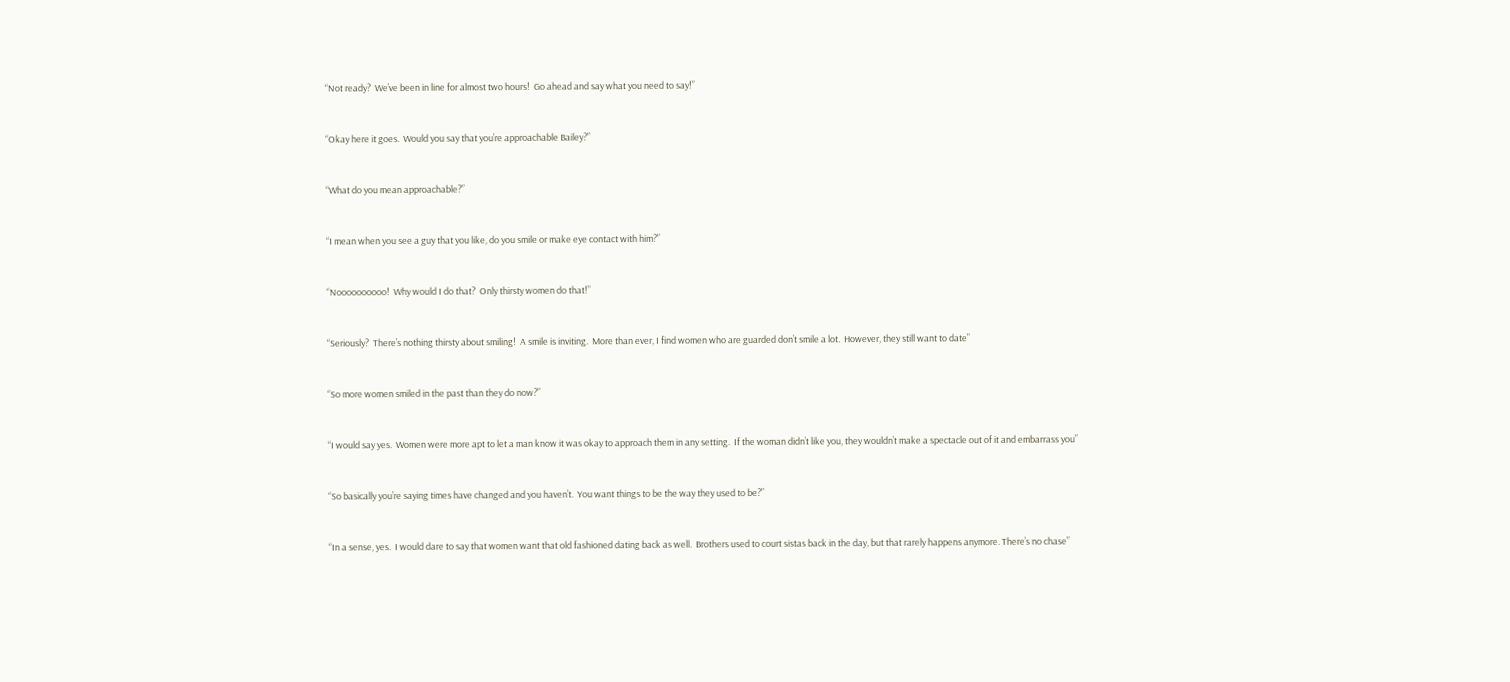“Not ready?  We’ve been in line for almost two hours!  Go ahead and say what you need to say!”


“Okay here it goes.  Would you say that you’re approachable Bailey?”


“What do you mean approachable?”


“I mean when you see a guy that you like, do you smile or make eye contact with him?”


“Noooooooooo!  Why would I do that?  Only thirsty women do that!”


“Seriously?  There’s nothing thirsty about smiling!  A smile is inviting.  More than ever, I find women who are guarded don’t smile a lot.  However, they still want to date”


“So more women smiled in the past than they do now?”


“I would say yes.  Women were more apt to let a man know it was okay to approach them in any setting.  If the woman didn’t like you, they wouldn’t make a spectacle out of it and embarrass you”


“So basically you’re saying times have changed and you haven’t.  You want things to be the way they used to be?”


“In a sense, yes.  I would dare to say that women want that old fashioned dating back as well.  Brothers used to court sistas back in the day, but that rarely happens anymore. There’s no chase”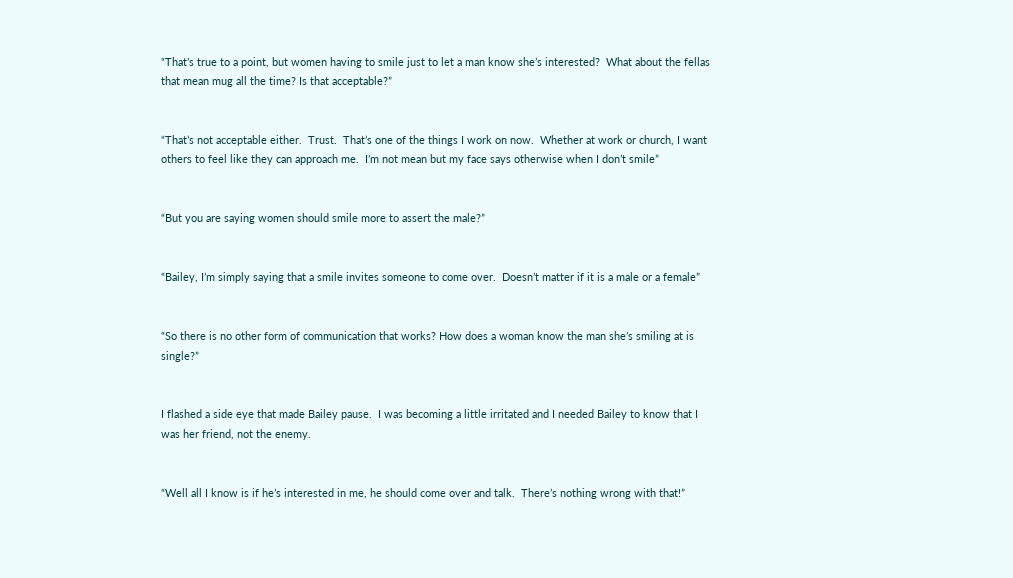“That’s true to a point, but women having to smile just to let a man know she’s interested?  What about the fellas that mean mug all the time? Is that acceptable?”


“That’s not acceptable either.  Trust.  That’s one of the things I work on now.  Whether at work or church, I want others to feel like they can approach me.  I’m not mean but my face says otherwise when I don’t smile”


“But you are saying women should smile more to assert the male?”


“Bailey, I’m simply saying that a smile invites someone to come over.  Doesn’t matter if it is a male or a female”


“So there is no other form of communication that works? How does a woman know the man she’s smiling at is single?”


I flashed a side eye that made Bailey pause.  I was becoming a little irritated and I needed Bailey to know that I was her friend, not the enemy.


“Well all I know is if he’s interested in me, he should come over and talk.  There’s nothing wrong with that!”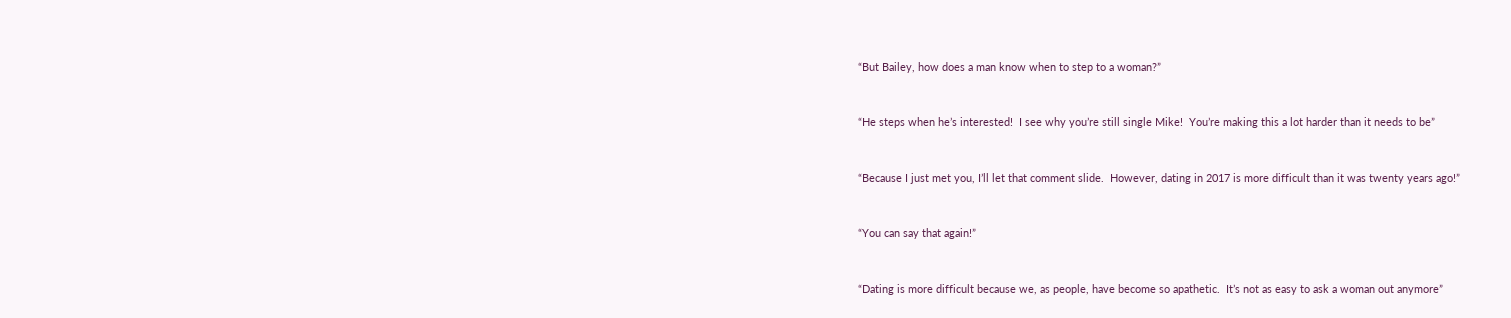“But Bailey, how does a man know when to step to a woman?”


“He steps when he’s interested!  I see why you’re still single Mike!  You’re making this a lot harder than it needs to be”


“Because I just met you, I’ll let that comment slide.  However, dating in 2017 is more difficult than it was twenty years ago!”


“You can say that again!”


“Dating is more difficult because we, as people, have become so apathetic.  It’s not as easy to ask a woman out anymore”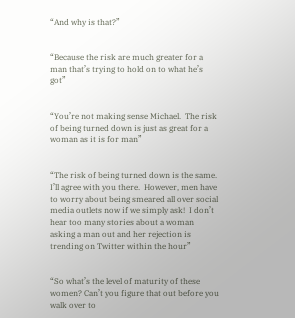“And why is that?”


“Because the risk are much greater for a man that’s trying to hold on to what he’s got”


“You’re not making sense Michael.  The risk of being turned down is just as great for a woman as it is for man”


“The risk of being turned down is the same.  I’ll agree with you there.  However, men have to worry about being smeared all over social media outlets now if we simply ask!  I don’t hear too many stories about a woman asking a man out and her rejection is trending on Twitter within the hour”


“So what’s the level of maturity of these women? Can’t you figure that out before you walk over to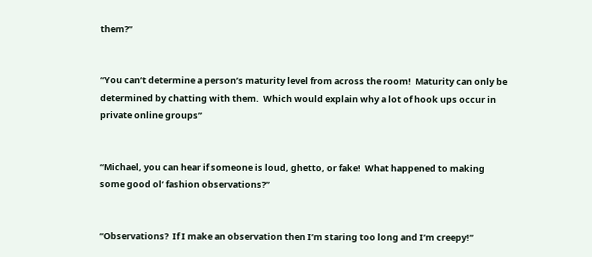them?”


“You can’t determine a person’s maturity level from across the room!  Maturity can only be determined by chatting with them.  Which would explain why a lot of hook ups occur in private online groups”


“Michael, you can hear if someone is loud, ghetto, or fake!  What happened to making some good ol’ fashion observations?”


“Observations?  If I make an observation then I’m staring too long and I’m creepy!”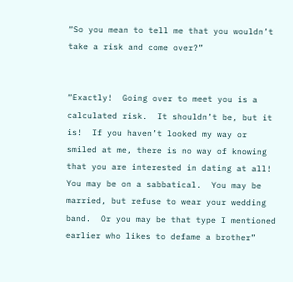“So you mean to tell me that you wouldn’t take a risk and come over?”


“Exactly!  Going over to meet you is a calculated risk.  It shouldn’t be, but it is!  If you haven’t looked my way or smiled at me, there is no way of knowing that you are interested in dating at all!  You may be on a sabbatical.  You may be married, but refuse to wear your wedding band.  Or you may be that type I mentioned earlier who likes to defame a brother”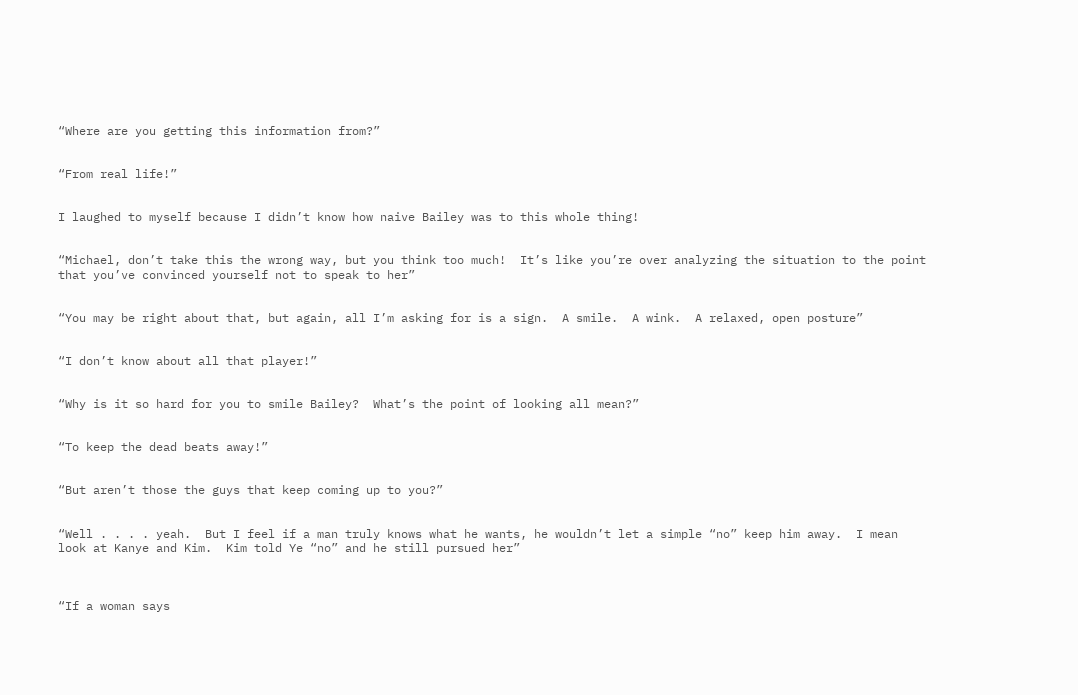“Where are you getting this information from?”


“From real life!”


I laughed to myself because I didn’t know how naive Bailey was to this whole thing!


“Michael, don’t take this the wrong way, but you think too much!  It’s like you’re over analyzing the situation to the point that you’ve convinced yourself not to speak to her”


“You may be right about that, but again, all I’m asking for is a sign.  A smile.  A wink.  A relaxed, open posture”


“I don’t know about all that player!”


“Why is it so hard for you to smile Bailey?  What’s the point of looking all mean?”


“To keep the dead beats away!”


“But aren’t those the guys that keep coming up to you?”


“Well . . . . yeah.  But I feel if a man truly knows what he wants, he wouldn’t let a simple “no” keep him away.  I mean look at Kanye and Kim.  Kim told Ye “no” and he still pursued her”



“If a woman says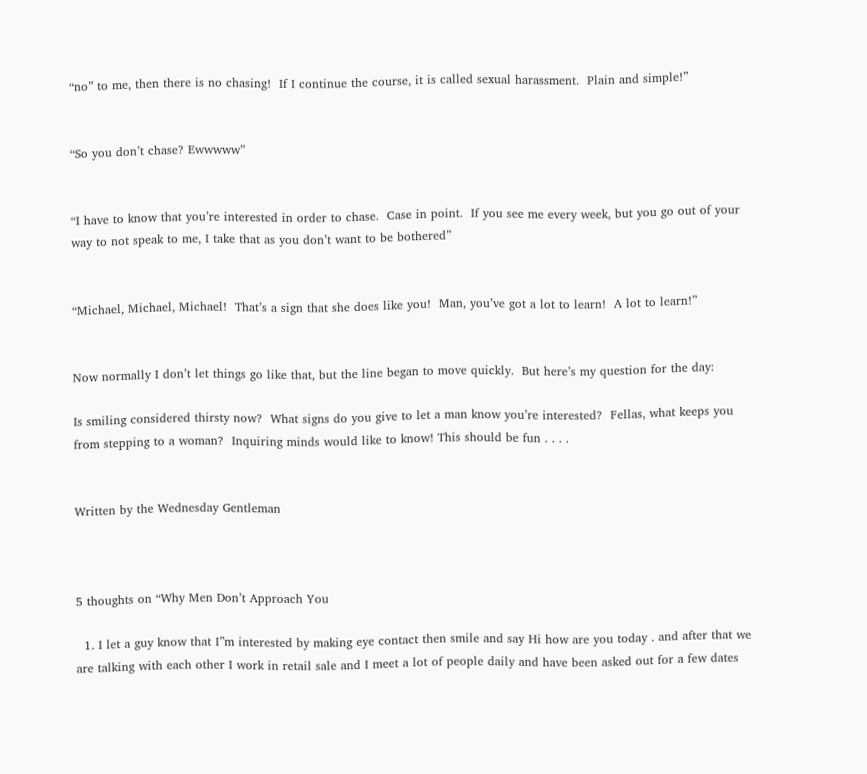“no” to me, then there is no chasing!  If I continue the course, it is called sexual harassment.  Plain and simple!”


“So you don’t chase? Ewwwww”


“I have to know that you’re interested in order to chase.  Case in point.  If you see me every week, but you go out of your way to not speak to me, I take that as you don’t want to be bothered”


“Michael, Michael, Michael!  That’s a sign that she does like you!  Man, you’ve got a lot to learn!  A lot to learn!”


Now normally I don’t let things go like that, but the line began to move quickly.  But here’s my question for the day:

Is smiling considered thirsty now?  What signs do you give to let a man know you’re interested?  Fellas, what keeps you from stepping to a woman?  Inquiring minds would like to know! This should be fun . . . .


Written by the Wednesday Gentleman



5 thoughts on “Why Men Don’t Approach You

  1. I let a guy know that I”m interested by making eye contact then smile and say Hi how are you today . and after that we are talking with each other I work in retail sale and I meet a lot of people daily and have been asked out for a few dates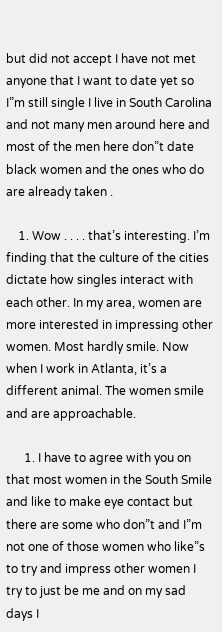but did not accept I have not met anyone that I want to date yet so I”m still single I live in South Carolina and not many men around here and most of the men here don”t date black women and the ones who do are already taken .

    1. Wow . . . . that’s interesting. I’m finding that the culture of the cities dictate how singles interact with each other. In my area, women are more interested in impressing other women. Most hardly smile. Now when I work in Atlanta, it’s a different animal. The women smile and are approachable.

      1. I have to agree with you on that most women in the South Smile and like to make eye contact but there are some who don”t and I”m not one of those women who like”s to try and impress other women I try to just be me and on my sad days I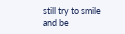still try to smile and be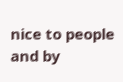nice to people and by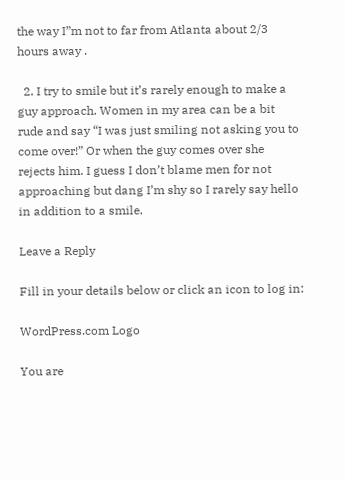the way I”m not to far from Atlanta about 2/3 hours away .

  2. I try to smile but it’s rarely enough to make a guy approach. Women in my area can be a bit rude and say “I was just smiling not asking you to come over!” Or when the guy comes over she rejects him. I guess I don’t blame men for not approaching but dang I’m shy so I rarely say hello in addition to a smile.

Leave a Reply

Fill in your details below or click an icon to log in:

WordPress.com Logo

You are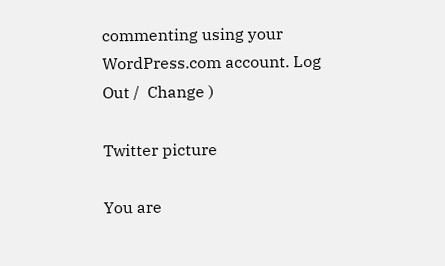commenting using your WordPress.com account. Log Out /  Change )

Twitter picture

You are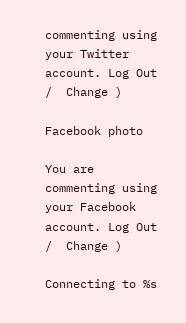commenting using your Twitter account. Log Out /  Change )

Facebook photo

You are commenting using your Facebook account. Log Out /  Change )

Connecting to %s